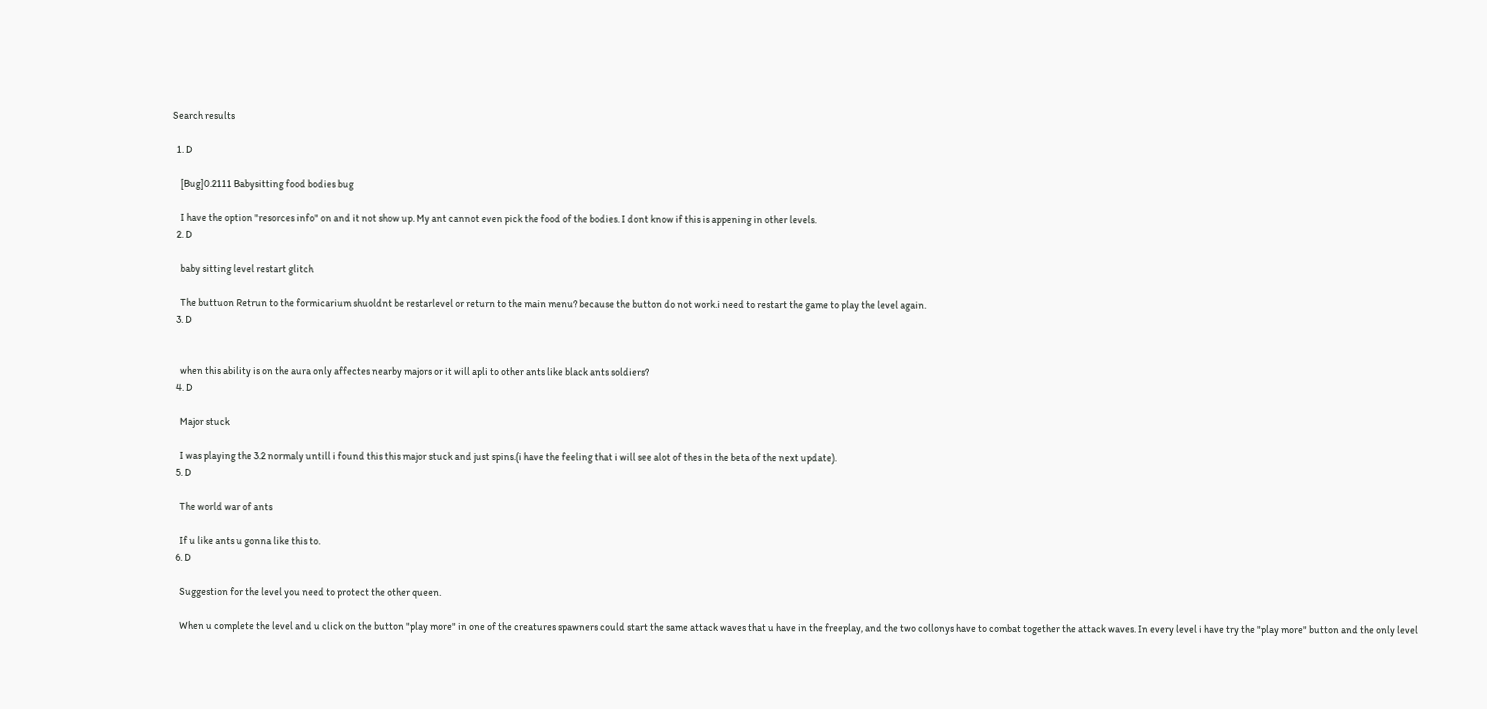Search results

  1. D

    [Bug]0.2111 Babysitting food bodies bug

    I have the option "resorces info" on and it not show up. My ant cannot even pick the food of the bodies. I dont know if this is appening in other levels.
  2. D

    baby sitting level restart glitch

    The buttuon Retrun to the formicarium shuoldnt be restarlevel or return to the main menu? because the button do not work.i need to restart the game to play the level again.
  3. D


    when this ability is on the aura only affectes nearby majors or it will apli to other ants like black ants soldiers?
  4. D

    Major stuck

    I was playing the 3.2 normaly untill i found this this major stuck and just spins.(i have the feeling that i will see alot of thes in the beta of the next update).
  5. D

    The world war of ants

    If u like ants u gonna like this to.
  6. D

    Suggestion for the level you need to protect the other queen.

    When u complete the level and u click on the button "play more" in one of the creatures spawners could start the same attack waves that u have in the freeplay, and the two collonys have to combat together the attack waves. In every level i have try the "play more" button and the only level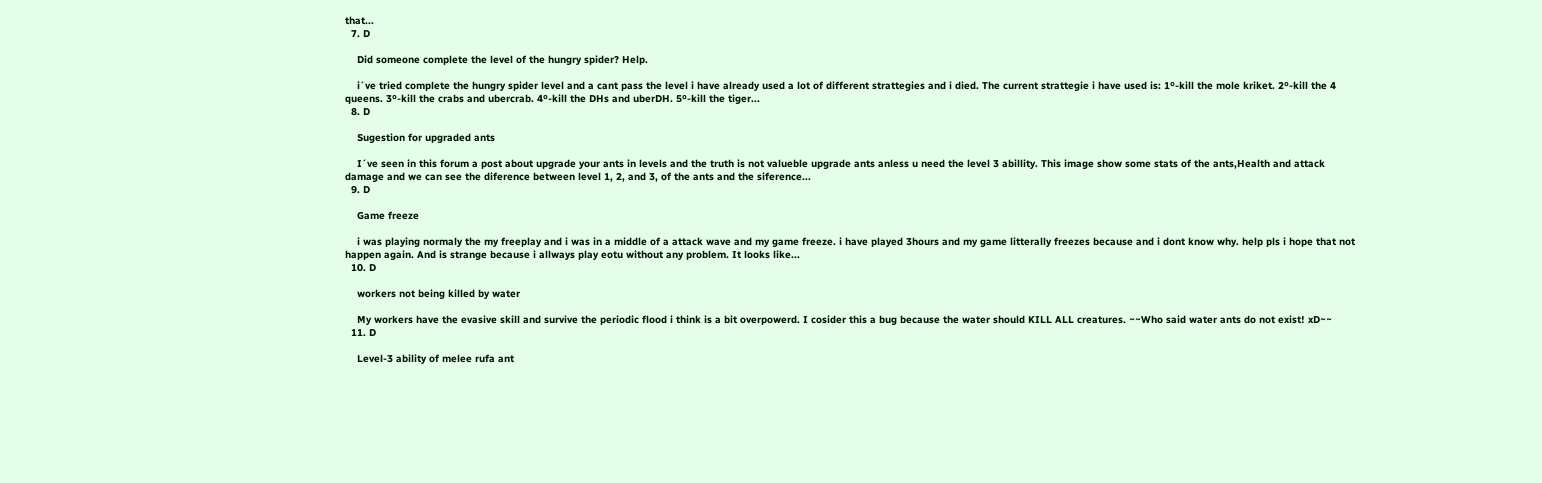that...
  7. D

    Did someone complete the level of the hungry spider? Help.

    i´ve tried complete the hungry spider level and a cant pass the level i have already used a lot of different strattegies and i died. The current strattegie i have used is: 1º-kill the mole kriket. 2º-kill the 4 queens. 3º-kill the crabs and ubercrab. 4º-kill the DHs and uberDH. 5º-kill the tiger...
  8. D

    Sugestion for upgraded ants

    I´ve seen in this forum a post about upgrade your ants in levels and the truth is not valueble upgrade ants anless u need the level 3 abillity. This image show some stats of the ants,Health and attack damage and we can see the diference between level 1, 2, and 3, of the ants and the siference...
  9. D

    Game freeze

    i was playing normaly the my freeplay and i was in a middle of a attack wave and my game freeze. i have played 3hours and my game litterally freezes because and i dont know why. help pls i hope that not happen again. And is strange because i allways play eotu without any problem. It looks like...
  10. D

    workers not being killed by water

    My workers have the evasive skill and survive the periodic flood i think is a bit overpowerd. I cosider this a bug because the water should KILL ALL creatures. ~~Who said water ants do not exist! xD~~
  11. D

    Level-3 ability of melee rufa ant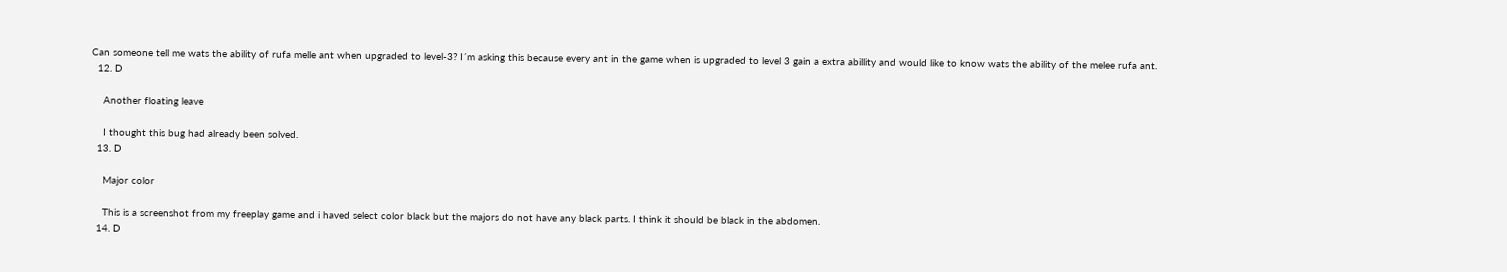Can someone tell me wats the ability of rufa melle ant when upgraded to level-3? I´m asking this because every ant in the game when is upgraded to level 3 gain a extra abillity and would like to know wats the ability of the melee rufa ant.
  12. D

    Another floating leave

    I thought this bug had already been solved.
  13. D

    Major color

    This is a screenshot from my freeplay game and i haved select color black but the majors do not have any black parts. I think it should be black in the abdomen.
  14. D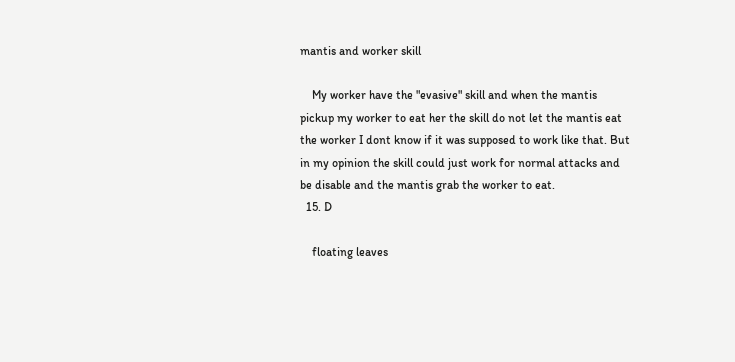mantis and worker skill

    My worker have the "evasive" skill and when the mantis pickup my worker to eat her the skill do not let the mantis eat the worker I dont know if it was supposed to work like that. But in my opinion the skill could just work for normal attacks and be disable and the mantis grab the worker to eat.
  15. D

    floating leaves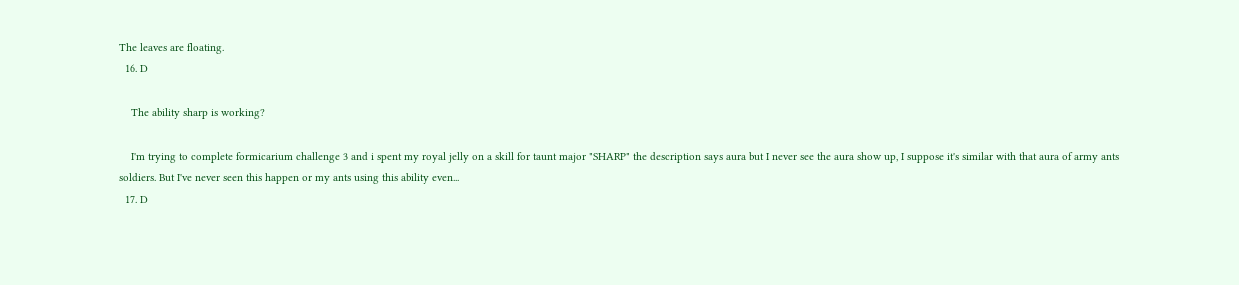The leaves are floating.
  16. D

    The ability sharp is working?

    I'm trying to complete formicarium challenge 3 and i spent my royal jelly on a skill for taunt major "SHARP" the description says aura but I never see the aura show up, I suppose it's similar with that aura of army ants soldiers. But I've never seen this happen or my ants using this ability even...
  17. D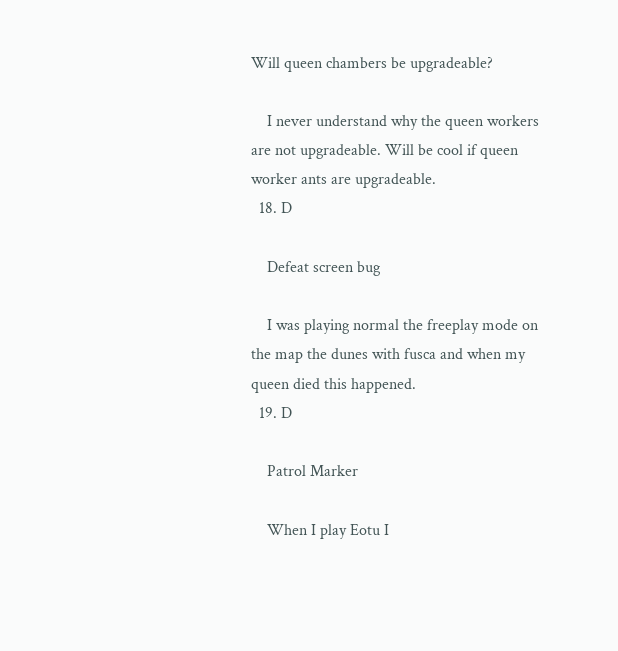Will queen chambers be upgradeable?

    I never understand why the queen workers are not upgradeable. Will be cool if queen worker ants are upgradeable.
  18. D

    Defeat screen bug

    I was playing normal the freeplay mode on the map the dunes with fusca and when my queen died this happened.
  19. D

    Patrol Marker

    When I play Eotu I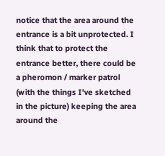notice that the area around the entrance is a bit unprotected. I think that to protect the entrance better, there could be a pheromon / marker patrol (with the things I've sketched in the picture) keeping the area around the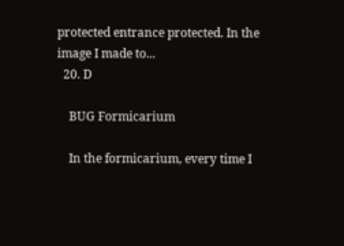protected entrance protected. In the image I made to...
  20. D

    BUG Formicarium

    In the formicarium, every time I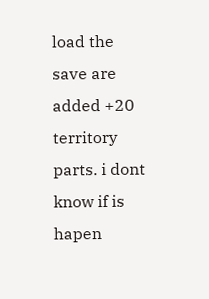load the save are added +20 territory parts. i dont know if is hapen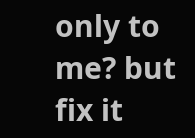only to me? but fix it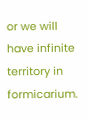or we will have infinite territory in formicarium.